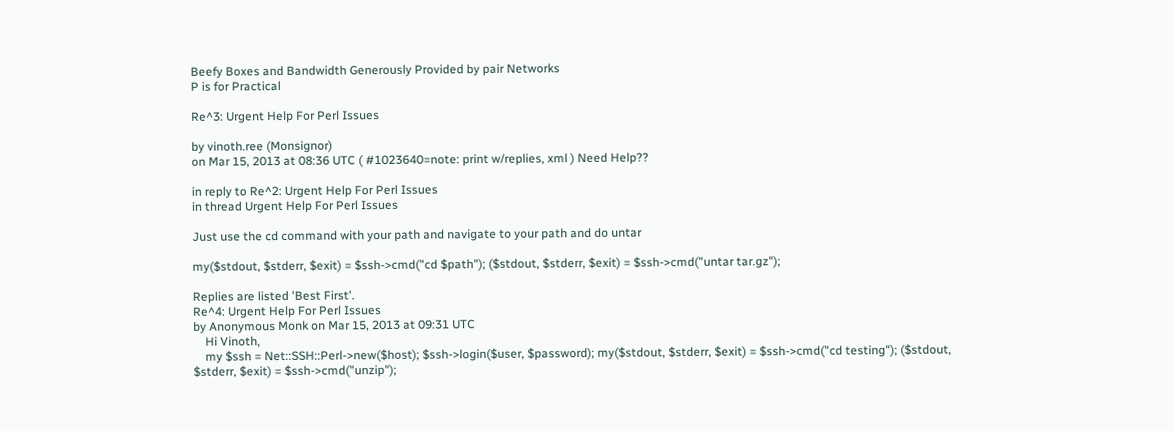Beefy Boxes and Bandwidth Generously Provided by pair Networks
P is for Practical

Re^3: Urgent Help For Perl Issues

by vinoth.ree (Monsignor)
on Mar 15, 2013 at 08:36 UTC ( #1023640=note: print w/replies, xml ) Need Help??

in reply to Re^2: Urgent Help For Perl Issues
in thread Urgent Help For Perl Issues

Just use the cd command with your path and navigate to your path and do untar

my($stdout, $stderr, $exit) = $ssh->cmd("cd $path"); ($stdout, $stderr, $exit) = $ssh->cmd("untar tar.gz");

Replies are listed 'Best First'.
Re^4: Urgent Help For Perl Issues
by Anonymous Monk on Mar 15, 2013 at 09:31 UTC
    Hi Vinoth,
    my $ssh = Net::SSH::Perl->new($host); $ssh->login($user, $password); my($stdout, $stderr, $exit) = $ssh->cmd("cd testing"); ($stdout, $stderr, $exit) = $ssh->cmd("unzip");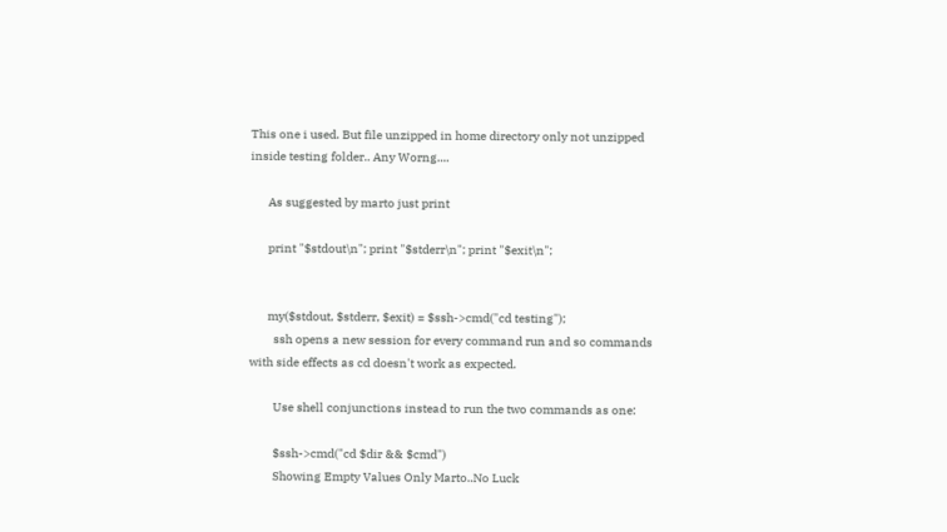This one i used. But file unzipped in home directory only not unzipped inside testing folder.. Any Worng....

      As suggested by marto just print

      print "$stdout\n"; print "$stderr\n"; print "$exit\n";


      my($stdout, $stderr, $exit) = $ssh->cmd("cd testing");
        ssh opens a new session for every command run and so commands with side effects as cd doesn't work as expected.

        Use shell conjunctions instead to run the two commands as one:

        $ssh->cmd("cd $dir && $cmd")
        Showing Empty Values Only Marto..No Luck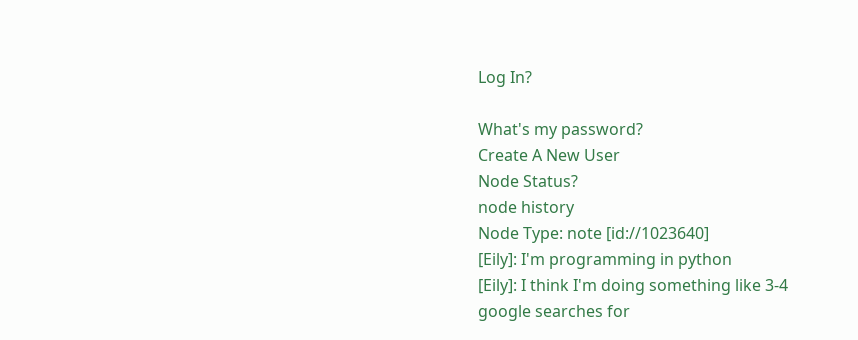Log In?

What's my password?
Create A New User
Node Status?
node history
Node Type: note [id://1023640]
[Eily]: I'm programming in python
[Eily]: I think I'm doing something like 3-4 google searches for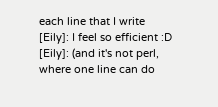each line that I write
[Eily]: I feel so efficient :D
[Eily]: (and it's not perl, where one line can do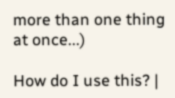more than one thing at once...)

How do I use this? |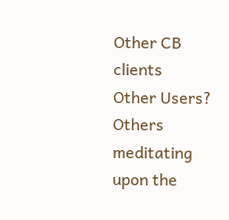Other CB clients
Other Users?
Others meditating upon the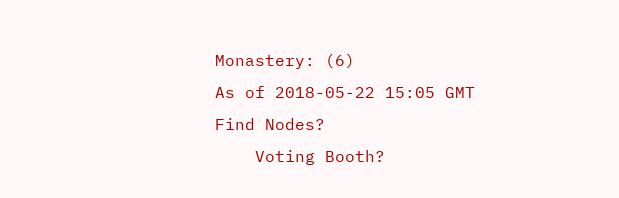Monastery: (6)
As of 2018-05-22 15:05 GMT
Find Nodes?
    Voting Booth?